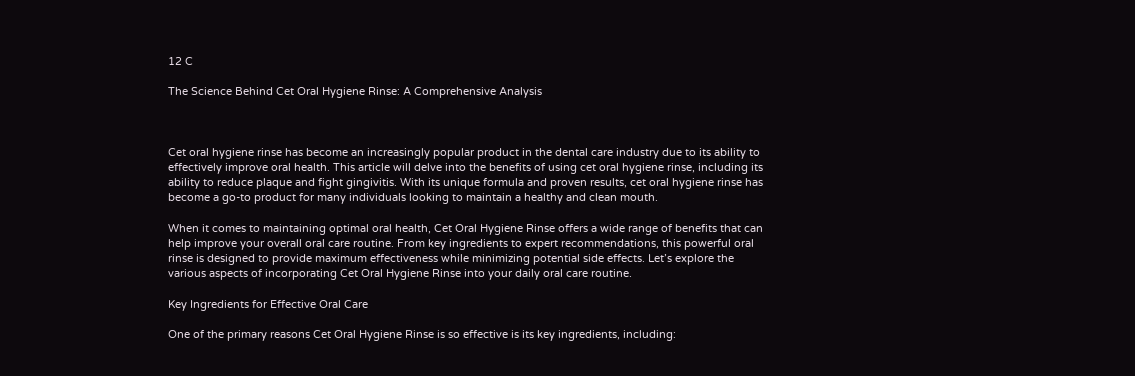12 C

The Science Behind Cet Oral Hygiene Rinse: A Comprehensive Analysis



Cet oral hygiene rinse has become an increasingly popular product in the dental care industry due to its ability to effectively improve oral health. This article will delve into the benefits of using cet oral hygiene rinse, including its ability to reduce plaque and fight gingivitis. With its unique formula and proven results, cet oral hygiene rinse has become a go-to product for many individuals looking to maintain a healthy and clean mouth.

When it comes to maintaining optimal oral health, Cet Oral Hygiene Rinse offers a wide range of benefits that can help improve your overall oral care routine. From key ingredients to expert recommendations, this powerful oral rinse is designed to provide maximum effectiveness while minimizing potential side effects. Let’s explore the various aspects of incorporating Cet Oral Hygiene Rinse into your daily oral care routine.

Key Ingredients for Effective Oral Care

One of the primary reasons Cet Oral Hygiene Rinse is so effective is its key ingredients, including: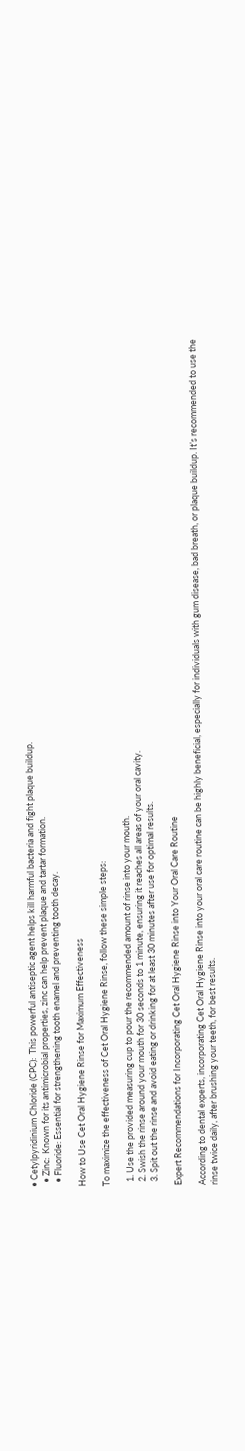• Cetylpyridinium Chloride (CPC):  This powerful antiseptic agent helps kill harmful bacteria and fight plaque buildup.
  • Zinc:  Known for its antimicrobial properties, zinc can help prevent plaque and tartar formation.
  • Fluoride: Essential for strengthening tooth enamel and preventing tooth decay.

How to Use Cet Oral Hygiene Rinse for Maximum Effectiveness

To maximize the effectiveness of Cet Oral Hygiene Rinse, follow these simple steps:

  1. Use the provided measuring cup to pour the recommended amount of rinse into your mouth.
  2. Swish the rinse around your mouth for 30 seconds to 1 minute, ensuring it reaches all areas of your oral cavity.
  3. Spit out the rinse and avoid eating or drinking for at least 30 minutes after use for optimal results.

Expert Recommendations for Incorporating Cet Oral Hygiene Rinse into Your Oral Care Routine

According to dental experts, incorporating Cet Oral Hygiene Rinse into your oral care routine can be highly beneficial, especially for individuals with gum disease, bad breath, or plaque buildup. It’s recommended to use the rinse twice daily, after brushing your teeth, for best results.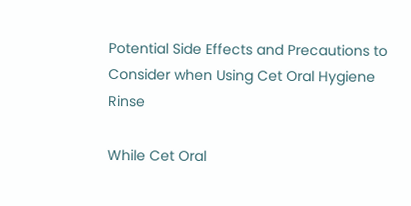Potential Side Effects and Precautions to Consider when Using Cet Oral Hygiene Rinse

While Cet Oral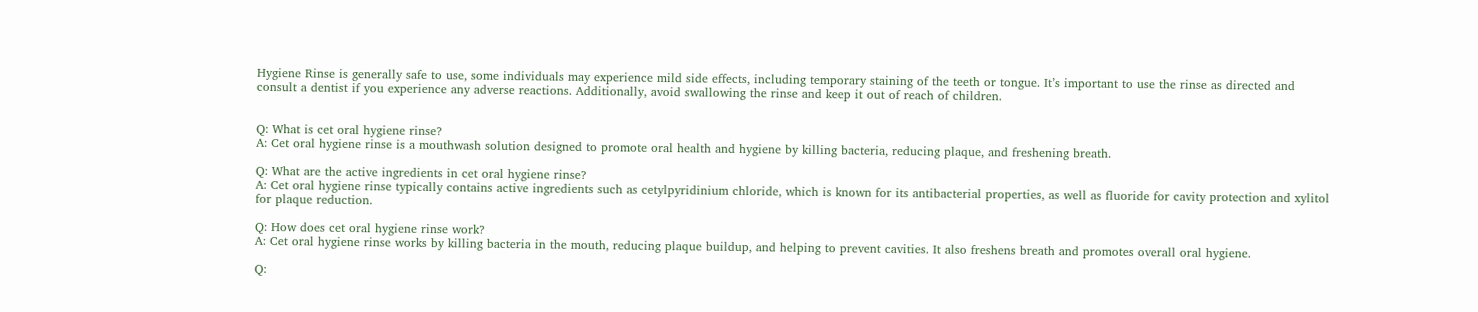Hygiene Rinse is generally safe to use, some individuals may experience mild side effects, including temporary staining of the teeth or tongue. It’s important to use the rinse as directed and consult a dentist if you experience any adverse reactions. Additionally, avoid swallowing the rinse and keep it out of reach of children.


Q: What is cet oral hygiene rinse?
A: Cet oral hygiene rinse is a mouthwash solution designed to promote oral health and hygiene by killing bacteria, reducing plaque, and freshening breath.

Q: What are the active ingredients in cet oral hygiene rinse?
A: Cet oral hygiene rinse typically contains active ingredients such as cetylpyridinium chloride, which is known for its antibacterial properties, as well as fluoride for cavity protection and xylitol for plaque reduction.

Q: How does cet oral hygiene rinse work?
A: Cet oral hygiene rinse works by killing bacteria in the mouth, reducing plaque buildup, and helping to prevent cavities. It also freshens breath and promotes overall oral hygiene.

Q: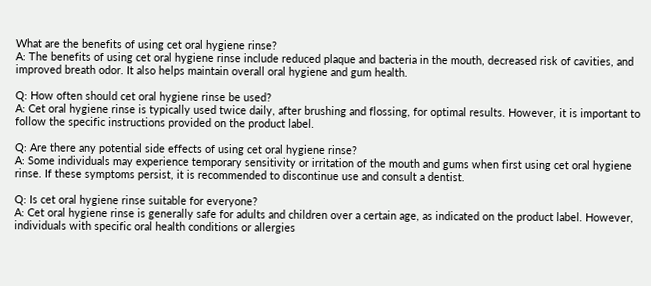What are the benefits of using cet oral hygiene rinse?
A: The benefits of using cet oral hygiene rinse include reduced plaque and bacteria in the mouth, decreased risk of cavities, and improved breath odor. It also helps maintain overall oral hygiene and gum health.

Q: How often should cet oral hygiene rinse be used?
A: Cet oral hygiene rinse is typically used twice daily, after brushing and flossing, for optimal results. However, it is important to follow the specific instructions provided on the product label.

Q: Are there any potential side effects of using cet oral hygiene rinse?
A: Some individuals may experience temporary sensitivity or irritation of the mouth and gums when first using cet oral hygiene rinse. If these symptoms persist, it is recommended to discontinue use and consult a dentist.

Q: Is cet oral hygiene rinse suitable for everyone?
A: Cet oral hygiene rinse is generally safe for adults and children over a certain age, as indicated on the product label. However, individuals with specific oral health conditions or allergies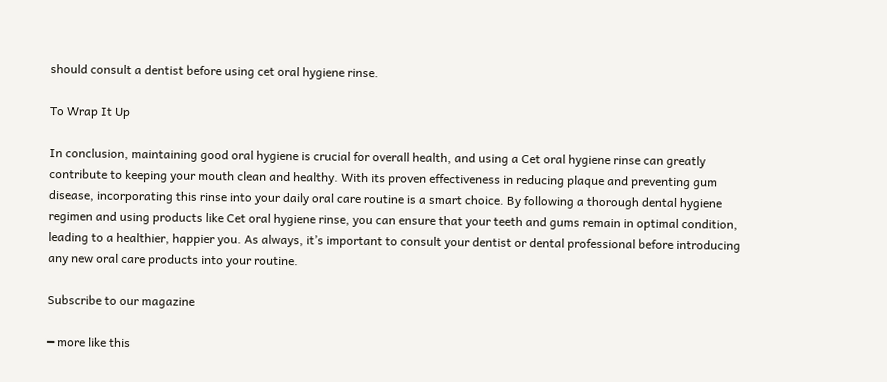should consult a dentist before using cet oral hygiene rinse.

To Wrap It Up

In conclusion, maintaining good oral hygiene is crucial for overall health, and using a Cet oral hygiene rinse can greatly contribute to keeping your mouth clean and healthy. With its proven effectiveness in reducing plaque and preventing gum disease, incorporating this rinse into your daily oral care routine is a smart choice. By following a thorough dental hygiene regimen and using products like Cet oral hygiene rinse, you can ensure that your teeth and gums remain in optimal condition, leading to a healthier, happier you. As always, it’s important to consult your dentist or dental professional before introducing any new oral care products into your routine.

Subscribe to our magazine

━ more like this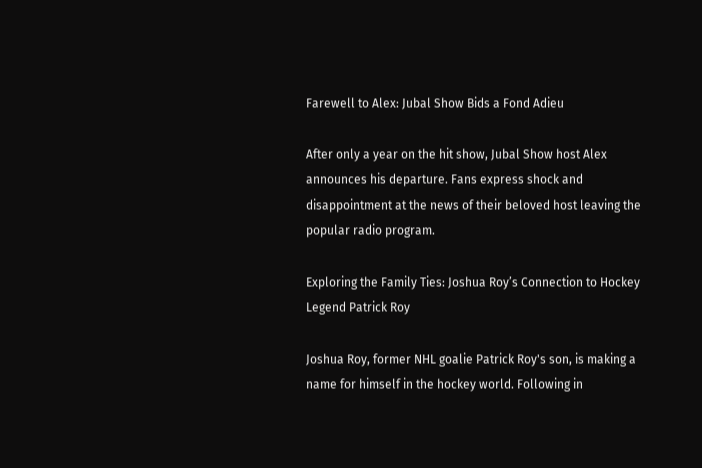Farewell to Alex: Jubal Show Bids a Fond Adieu

After only a year on the hit show, Jubal Show host Alex announces his departure. Fans express shock and disappointment at the news of their beloved host leaving the popular radio program.

Exploring the Family Ties: Joshua Roy’s Connection to Hockey Legend Patrick Roy

Joshua Roy, former NHL goalie Patrick Roy's son, is making a name for himself in the hockey world. Following in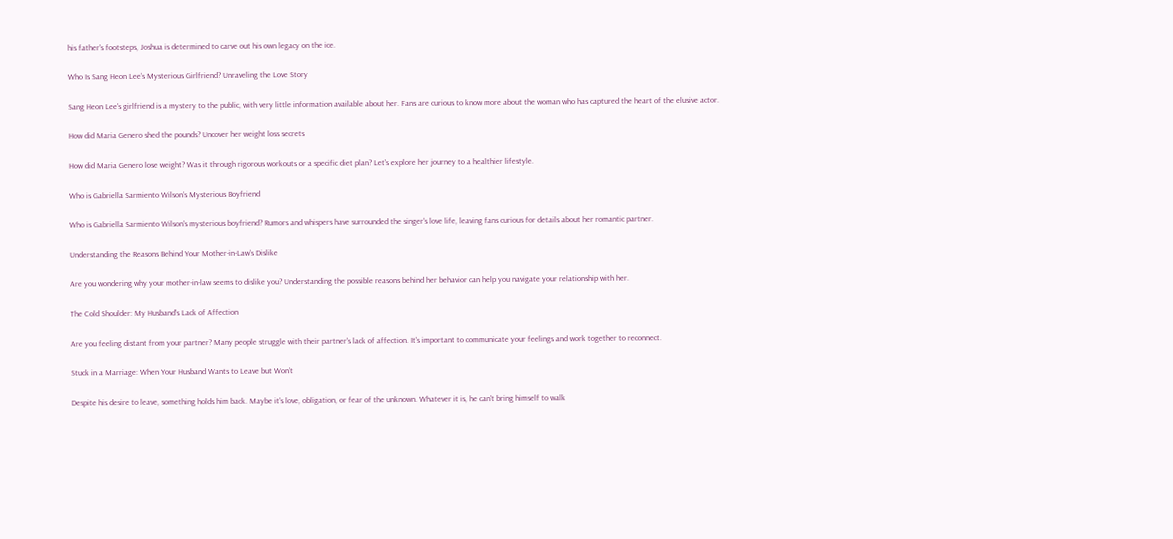his father's footsteps, Joshua is determined to carve out his own legacy on the ice.

Who Is Sang Heon Lee’s Mysterious Girlfriend? Unraveling the Love Story

Sang Heon Lee's girlfriend is a mystery to the public, with very little information available about her. Fans are curious to know more about the woman who has captured the heart of the elusive actor.

How did Maria Genero shed the pounds? Uncover her weight loss secrets

How did Maria Genero lose weight? Was it through rigorous workouts or a specific diet plan? Let's explore her journey to a healthier lifestyle.

Who is Gabriella Sarmiento Wilson’s Mysterious Boyfriend

Who is Gabriella Sarmiento Wilson's mysterious boyfriend? Rumors and whispers have surrounded the singer's love life, leaving fans curious for details about her romantic partner.

Understanding the Reasons Behind Your Mother-in-Law’s Dislike

Are you wondering why your mother-in-law seems to dislike you? Understanding the possible reasons behind her behavior can help you navigate your relationship with her.

The Cold Shoulder: My Husband’s Lack of Affection

Are you feeling distant from your partner? Many people struggle with their partner's lack of affection. It's important to communicate your feelings and work together to reconnect.

Stuck in a Marriage: When Your Husband Wants to Leave but Won’t

Despite his desire to leave, something holds him back. Maybe it's love, obligation, or fear of the unknown. Whatever it is, he can't bring himself to walk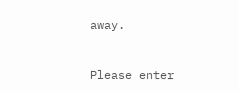away.


Please enter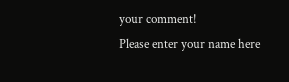your comment!
Please enter your name here